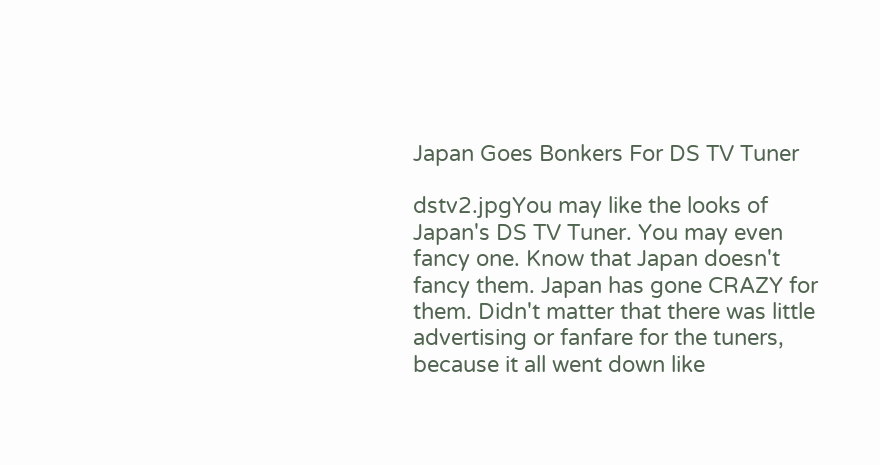Japan Goes Bonkers For DS TV Tuner

dstv2.jpgYou may like the looks of Japan's DS TV Tuner. You may even fancy one. Know that Japan doesn't fancy them. Japan has gone CRAZY for them. Didn't matter that there was little advertising or fanfare for the tuners, because it all went down like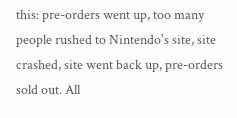this: pre-orders went up, too many people rushed to Nintendo's site, site crashed, site went back up, pre-orders sold out. All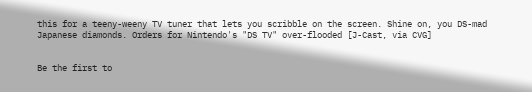this for a teeny-weeny TV tuner that lets you scribble on the screen. Shine on, you DS-mad Japanese diamonds. Orders for Nintendo's "DS TV" over-flooded [J-Cast, via CVG]


Be the first to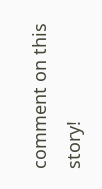comment on this story!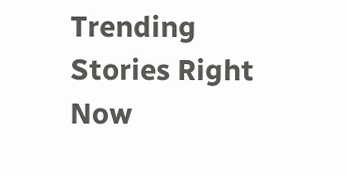Trending Stories Right Now